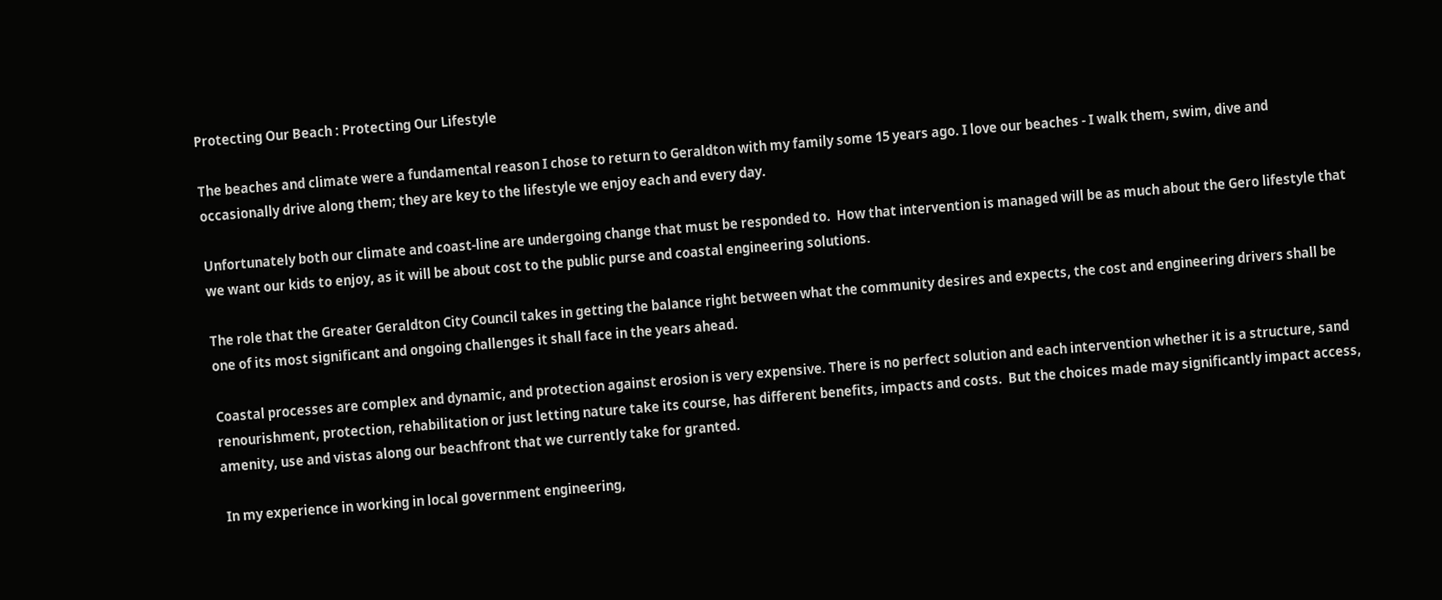Protecting Our Beach : Protecting Our Lifestyle

The beaches and climate were a fundamental reason I chose to return to Geraldton with my family some 15 years ago. I love our beaches - I walk them, swim, dive and occasionally drive along them; they are key to the lifestyle we enjoy each and every day.

Unfortunately both our climate and coast-line are undergoing change that must be responded to.  How that intervention is managed will be as much about the Gero lifestyle that we want our kids to enjoy, as it will be about cost to the public purse and coastal engineering solutions.

The role that the Greater Geraldton City Council takes in getting the balance right between what the community desires and expects, the cost and engineering drivers shall be one of its most significant and ongoing challenges it shall face in the years ahead.

Coastal processes are complex and dynamic, and protection against erosion is very expensive. There is no perfect solution and each intervention whether it is a structure, sand renourishment, protection, rehabilitation or just letting nature take its course, has different benefits, impacts and costs.  But the choices made may significantly impact access, amenity, use and vistas along our beachfront that we currently take for granted.

 In my experience in working in local government engineering,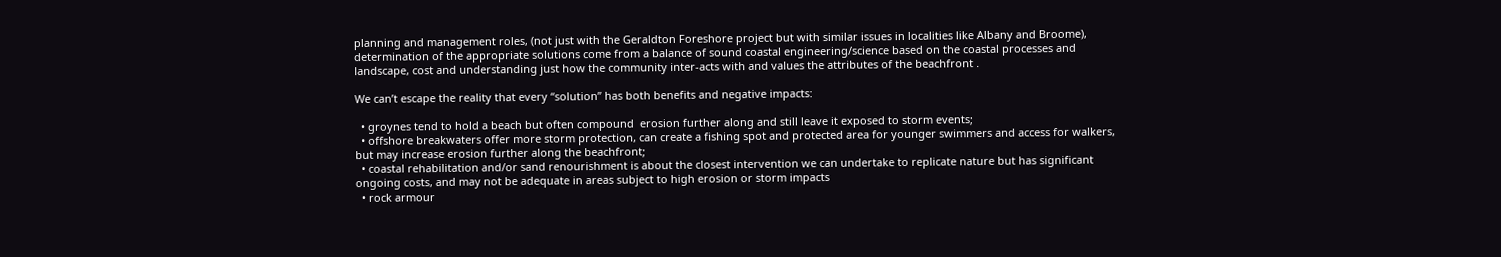planning and management roles, (not just with the Geraldton Foreshore project but with similar issues in localities like Albany and Broome), determination of the appropriate solutions come from a balance of sound coastal engineering/science based on the coastal processes and landscape, cost and understanding just how the community inter-acts with and values the attributes of the beachfront .

We can’t escape the reality that every “solution” has both benefits and negative impacts:

  • groynes tend to hold a beach but often compound  erosion further along and still leave it exposed to storm events;
  • offshore breakwaters offer more storm protection, can create a fishing spot and protected area for younger swimmers and access for walkers, but may increase erosion further along the beachfront;
  • coastal rehabilitation and/or sand renourishment is about the closest intervention we can undertake to replicate nature but has significant ongoing costs, and may not be adequate in areas subject to high erosion or storm impacts
  • rock armour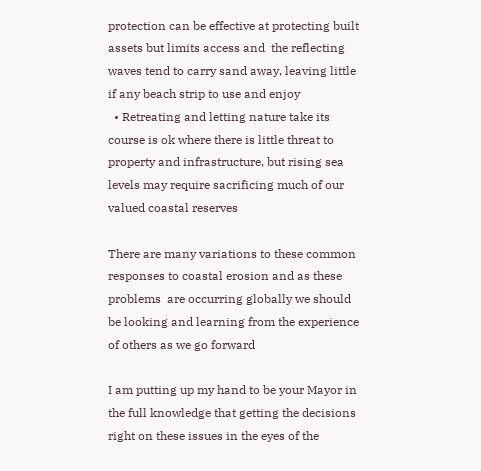protection can be effective at protecting built assets but limits access and  the reflecting waves tend to carry sand away, leaving little if any beach strip to use and enjoy
  • Retreating and letting nature take its course is ok where there is little threat to property and infrastructure, but rising sea levels may require sacrificing much of our valued coastal reserves

There are many variations to these common responses to coastal erosion and as these problems  are occurring globally we should be looking and learning from the experience of others as we go forward

I am putting up my hand to be your Mayor in the full knowledge that getting the decisions right on these issues in the eyes of the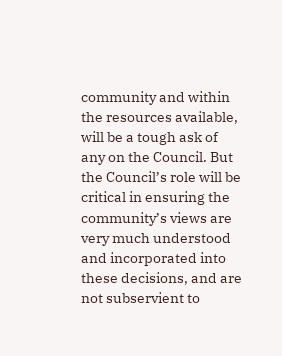community and within the resources available, will be a tough ask of any on the Council. But the Council’s role will be critical in ensuring the community’s views are very much understood and incorporated into these decisions, and are not subservient to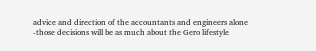advice and direction of the accountants and engineers alone -those decisions will be as much about the Gero lifestyle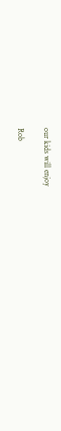our kids will enjoy

Rob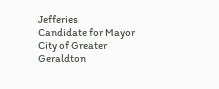Jefferies
Candidate for Mayor City of Greater Geraldton